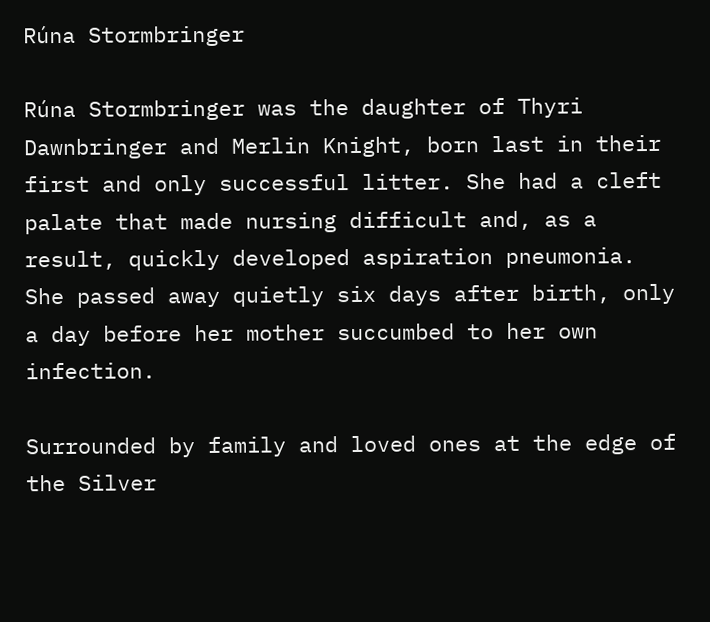Rúna Stormbringer

Rúna Stormbringer was the daughter of Thyri Dawnbringer and Merlin Knight, born last in their first and only successful litter. She had a cleft palate that made nursing difficult and, as a result, quickly developed aspiration pneumonia. She passed away quietly six days after birth, only a day before her mother succumbed to her own infection.

Surrounded by family and loved ones at the edge of the Silver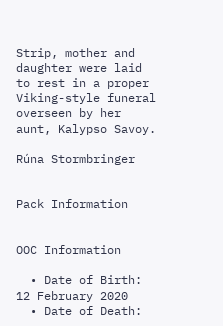Strip, mother and daughter were laid to rest in a proper Viking-style funeral overseen by her aunt, Kalypso Savoy.

Rúna Stormbringer


Pack Information


OOC Information

  • Date of Birth: 12 February 2020
  • Date of Death: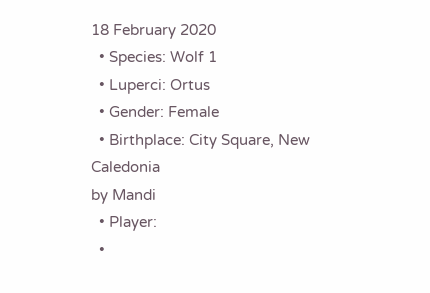18 February 2020
  • Species: Wolf 1
  • Luperci: Ortus
  • Gender: Female
  • Birthplace: City Square, New Caledonia
by Mandi
  • Player:
  •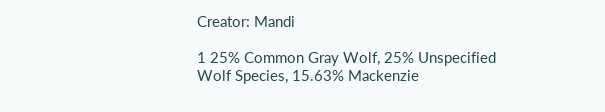Creator: Mandi

1 25% Common Gray Wolf, 25% Unspecified Wolf Species, 15.63% Mackenzie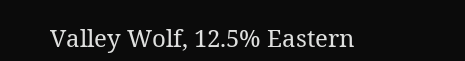Valley Wolf, 12.5% Eastern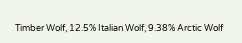Timber Wolf, 12.5% Italian Wolf, 9.38% Arctic Wolf